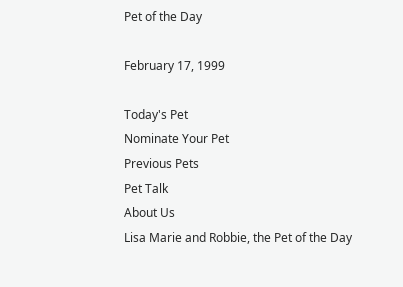Pet of the Day

February 17, 1999

Today's Pet
Nominate Your Pet
Previous Pets
Pet Talk
About Us
Lisa Marie and Robbie, the Pet of the Day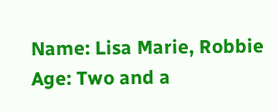Name: Lisa Marie, Robbie
Age: Two and a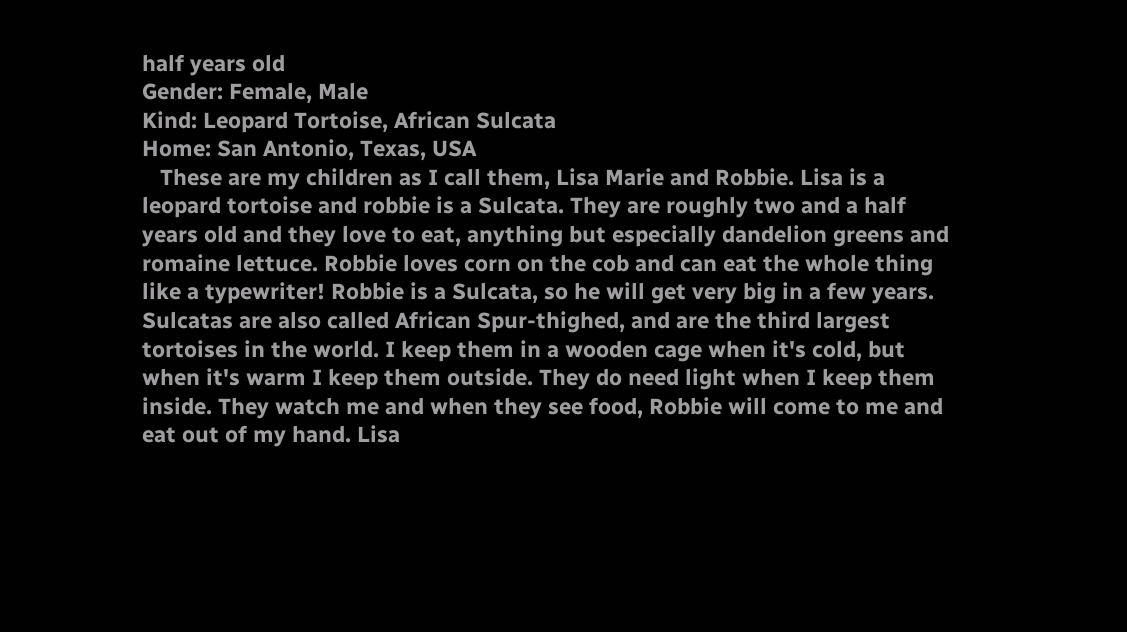half years old
Gender: Female, Male
Kind: Leopard Tortoise, African Sulcata
Home: San Antonio, Texas, USA
   These are my children as I call them, Lisa Marie and Robbie. Lisa is a leopard tortoise and robbie is a Sulcata. They are roughly two and a half years old and they love to eat, anything but especially dandelion greens and romaine lettuce. Robbie loves corn on the cob and can eat the whole thing like a typewriter! Robbie is a Sulcata, so he will get very big in a few years. Sulcatas are also called African Spur-thighed, and are the third largest tortoises in the world. I keep them in a wooden cage when it's cold, but when it's warm I keep them outside. They do need light when I keep them inside. They watch me and when they see food, Robbie will come to me and eat out of my hand. Lisa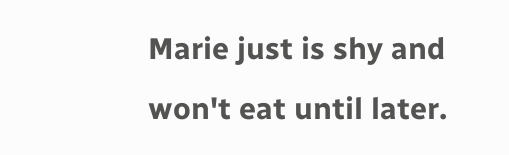Marie just is shy and won't eat until later.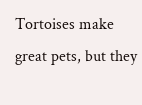Tortoises make great pets, but they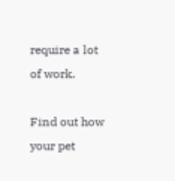require a lot of work.

Find out how your pet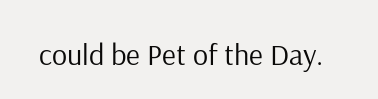could be Pet of the Day.